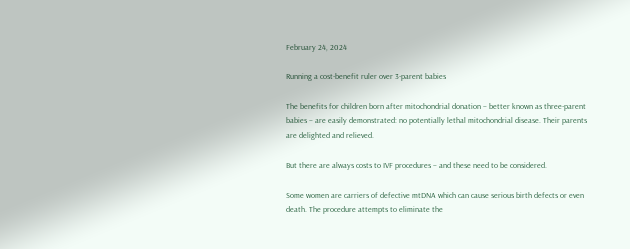February 24, 2024

Running a cost-benefit ruler over 3-parent babies

The benefits for children born after mitochondrial donation – better known as three-parent babies – are easily demonstrated: no potentially lethal mitochondrial disease. Their parents are delighted and relieved.

But there are always costs to IVF procedures – and these need to be considered.

Some women are carriers of defective mtDNA which can cause serious birth defects or even death. The procedure attempts to eliminate the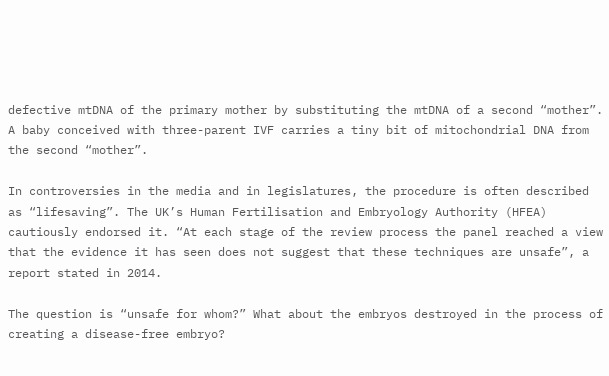defective mtDNA of the primary mother by substituting the mtDNA of a second “mother”. A baby conceived with three-parent IVF carries a tiny bit of mitochondrial DNA from the second “mother”.

In controversies in the media and in legislatures, the procedure is often described as “lifesaving”. The UK’s Human Fertilisation and Embryology Authority (HFEA) cautiously endorsed it. “At each stage of the review process the panel reached a view that the evidence it has seen does not suggest that these techniques are unsafe”, a report stated in 2014.

The question is “unsafe for whom?” What about the embryos destroyed in the process of creating a disease-free embryo?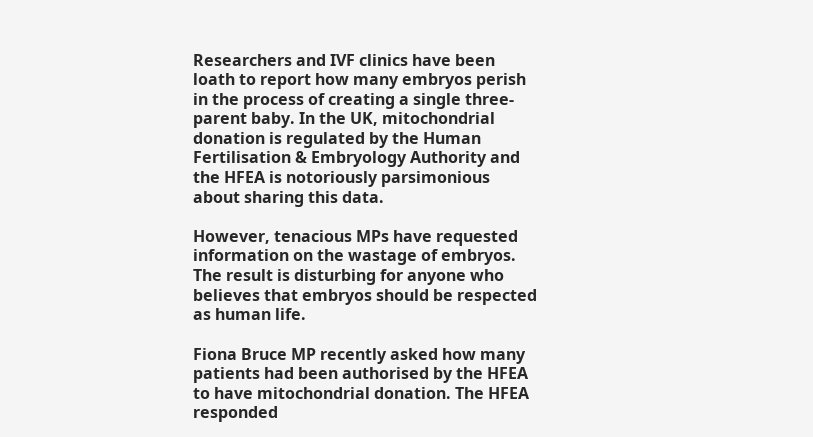Researchers and IVF clinics have been loath to report how many embryos perish in the process of creating a single three-parent baby. In the UK, mitochondrial donation is regulated by the Human Fertilisation & Embryology Authority and the HFEA is notoriously parsimonious about sharing this data.

However, tenacious MPs have requested information on the wastage of embryos. The result is disturbing for anyone who believes that embryos should be respected as human life.

Fiona Bruce MP recently asked how many patients had been authorised by the HFEA to have mitochondrial donation. The HFEA responded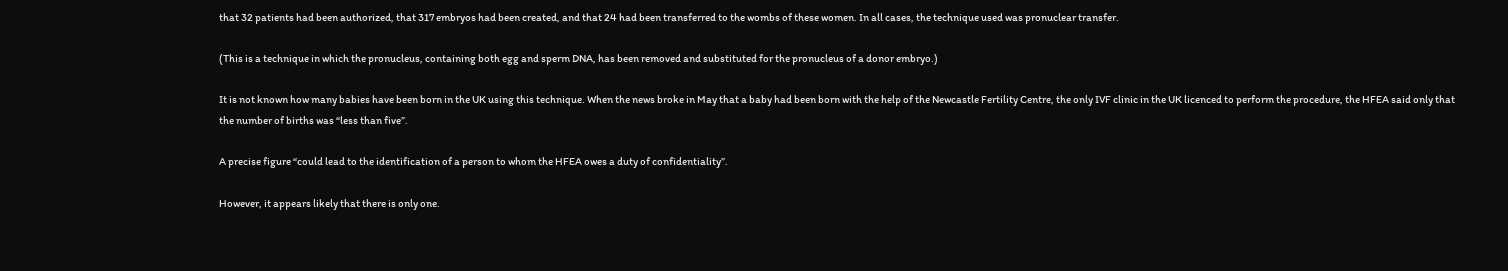that 32 patients had been authorized, that 317 embryos had been created, and that 24 had been transferred to the wombs of these women. In all cases, the technique used was pronuclear transfer.

(This is a technique in which the pronucleus, containing both egg and sperm DNA, has been removed and substituted for the pronucleus of a donor embryo.)

It is not known how many babies have been born in the UK using this technique. When the news broke in May that a baby had been born with the help of the Newcastle Fertility Centre, the only IVF clinic in the UK licenced to perform the procedure, the HFEA said only that the number of births was “less than five”.

A precise figure “could lead to the identification of a person to whom the HFEA owes a duty of confidentiality”.

However, it appears likely that there is only one.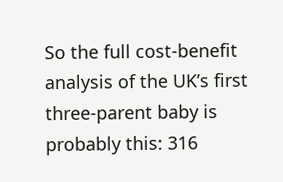So the full cost-benefit analysis of the UK’s first three-parent baby is probably this: 316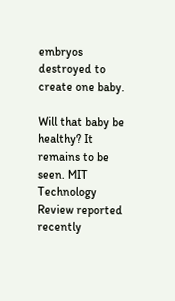embryos destroyed to create one baby.

Will that baby be healthy? It remains to be seen. MIT Technology Review reported recently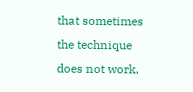that sometimes the technique does not work,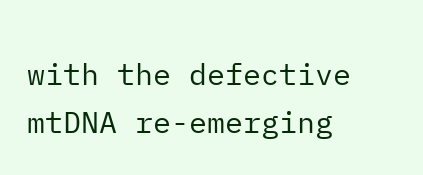with the defective mtDNA re-emerging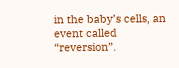in the baby’s cells, an event called “reversion”.